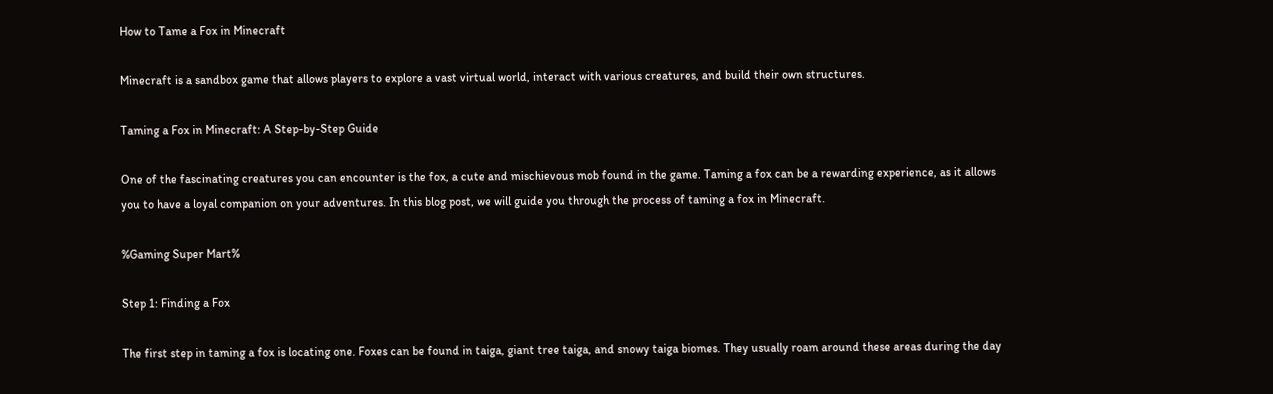How to Tame a Fox in Minecraft

Minecraft is a sandbox game that allows players to explore a vast virtual world, interact with various creatures, and build their own structures.

Taming a Fox in Minecraft: A Step-by-Step Guide

One of the fascinating creatures you can encounter is the fox, a cute and mischievous mob found in the game. Taming a fox can be a rewarding experience, as it allows you to have a loyal companion on your adventures. In this blog post, we will guide you through the process of taming a fox in Minecraft.

%Gaming Super Mart%

Step 1: Finding a Fox

The first step in taming a fox is locating one. Foxes can be found in taiga, giant tree taiga, and snowy taiga biomes. They usually roam around these areas during the day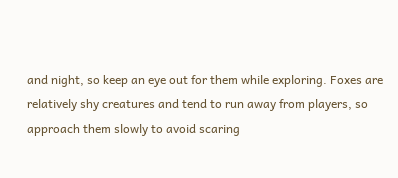and night, so keep an eye out for them while exploring. Foxes are relatively shy creatures and tend to run away from players, so approach them slowly to avoid scaring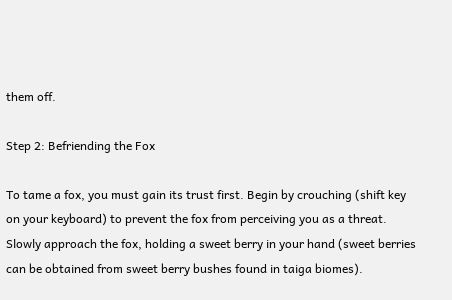them off.

Step 2: Befriending the Fox

To tame a fox, you must gain its trust first. Begin by crouching (shift key on your keyboard) to prevent the fox from perceiving you as a threat. Slowly approach the fox, holding a sweet berry in your hand (sweet berries can be obtained from sweet berry bushes found in taiga biomes).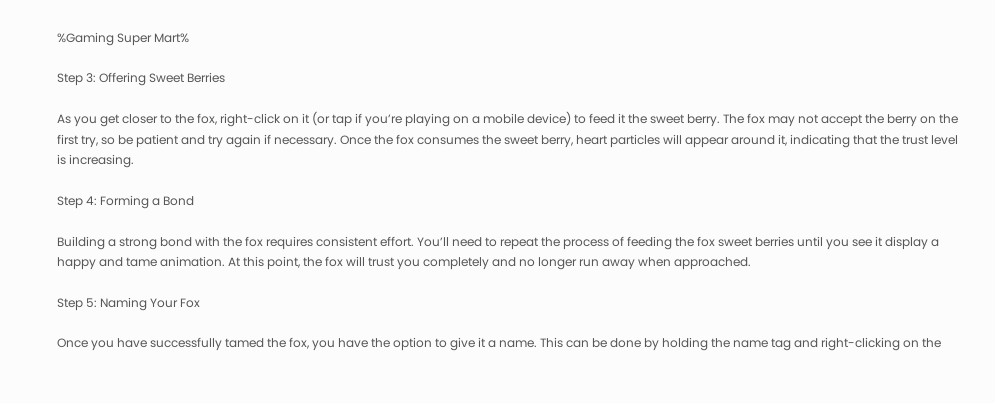%Gaming Super Mart%

Step 3: Offering Sweet Berries

As you get closer to the fox, right-click on it (or tap if you’re playing on a mobile device) to feed it the sweet berry. The fox may not accept the berry on the first try, so be patient and try again if necessary. Once the fox consumes the sweet berry, heart particles will appear around it, indicating that the trust level is increasing.

Step 4: Forming a Bond

Building a strong bond with the fox requires consistent effort. You’ll need to repeat the process of feeding the fox sweet berries until you see it display a happy and tame animation. At this point, the fox will trust you completely and no longer run away when approached.

Step 5: Naming Your Fox

Once you have successfully tamed the fox, you have the option to give it a name. This can be done by holding the name tag and right-clicking on the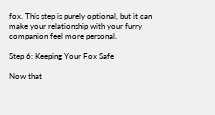fox. This step is purely optional, but it can make your relationship with your furry companion feel more personal.

Step 6: Keeping Your Fox Safe

Now that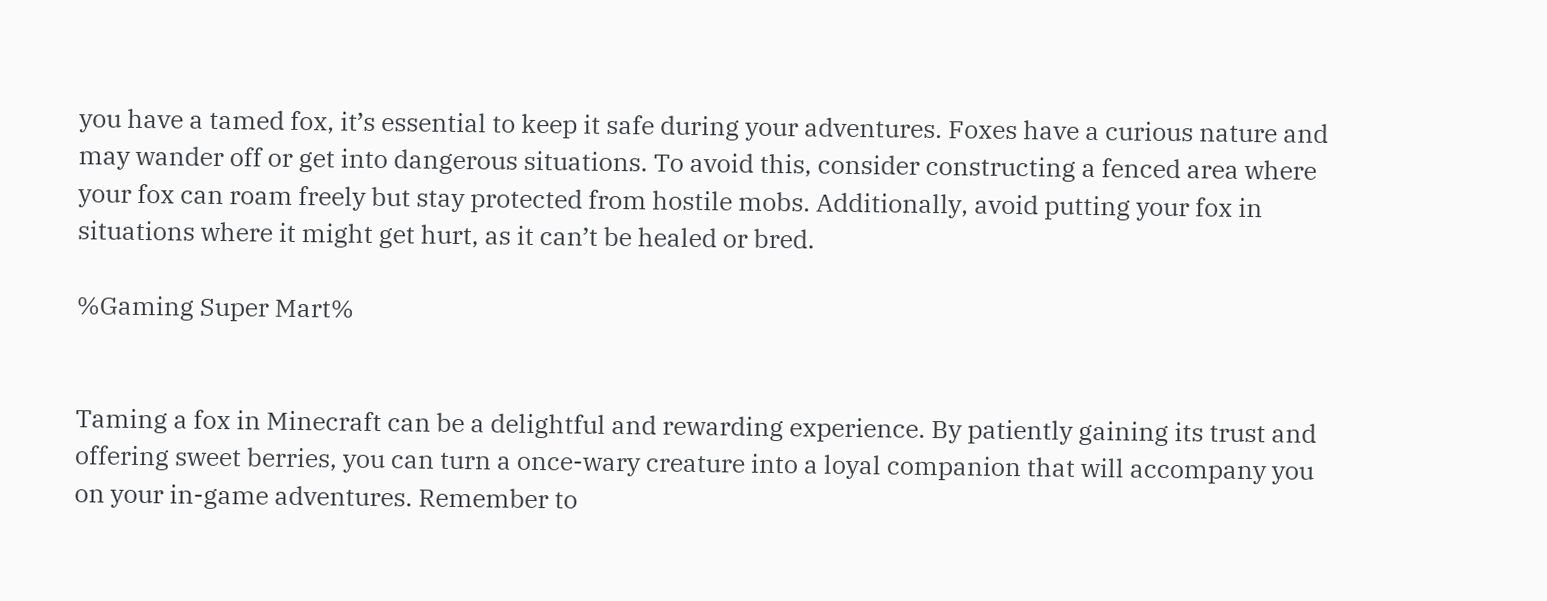you have a tamed fox, it’s essential to keep it safe during your adventures. Foxes have a curious nature and may wander off or get into dangerous situations. To avoid this, consider constructing a fenced area where your fox can roam freely but stay protected from hostile mobs. Additionally, avoid putting your fox in situations where it might get hurt, as it can’t be healed or bred.

%Gaming Super Mart%


Taming a fox in Minecraft can be a delightful and rewarding experience. By patiently gaining its trust and offering sweet berries, you can turn a once-wary creature into a loyal companion that will accompany you on your in-game adventures. Remember to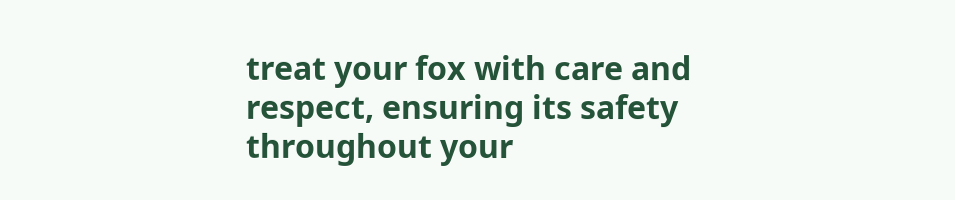treat your fox with care and respect, ensuring its safety throughout your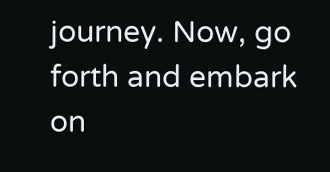journey. Now, go forth and embark on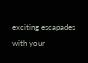exciting escapades with your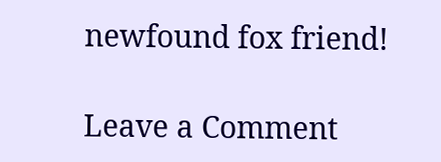newfound fox friend!

Leave a Comment